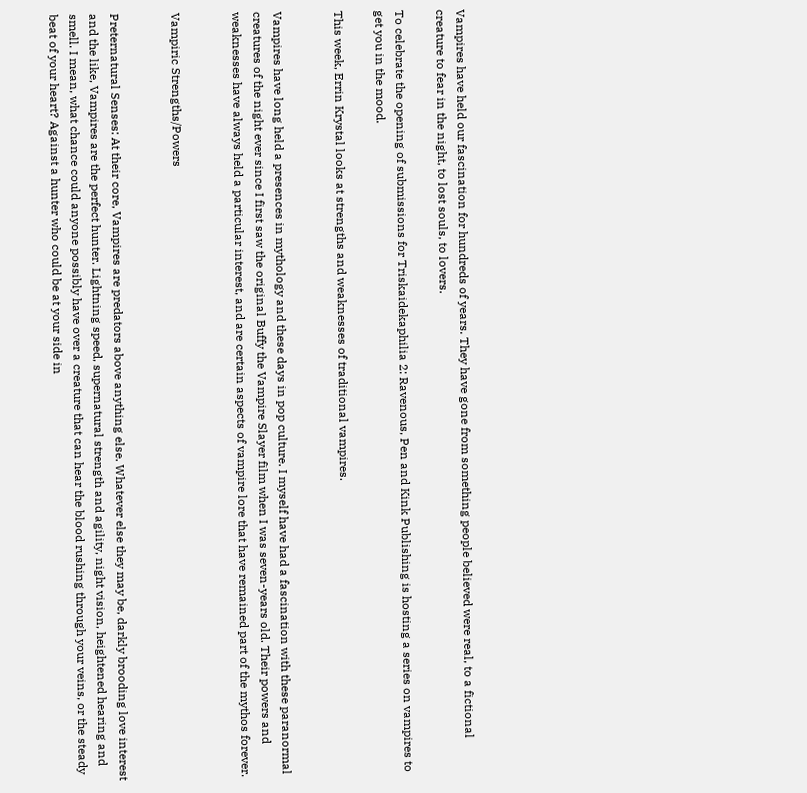Vampires have held our fascination for hundreds of years. They have gone from something people believed were real, to a fictional creature to fear in the night, to lost souls, to lovers.

To celebrate the opening of submissions for Triskaidekaphilia 2: Ravenous, Pen and Kink Publishing is hosting a series on vampires to get you in the mood.

This week, Errin Krystal looks at strengths and weaknesses of traditional vampires.


Vampires have long held a presences in mythology and these days in pop culture. I myself have had a fascination with these paranormal creatures of the night ever since I first saw the original Buffy the Vampire Slayer film when I was seven-years old. Their powers and weaknesses have always held a particular interest, and are certain aspects of vampire lore that have remained part of the mythos forever.


Vampiric Strengths/Powers


Preternatural Senses: At their core, Vampires are predators above anything else. Whatever else they may be, darkly brooding love interest and the like, Vampires are the perfect hunter. Lightning speed, supernatural strength and agility, night vision, heightened hearing and smell. I mean, what chance could anyone possibly have over a creature that can hear the blood rushing through your veins, or the steady beat of your heart? Against a hunter who could be at your side in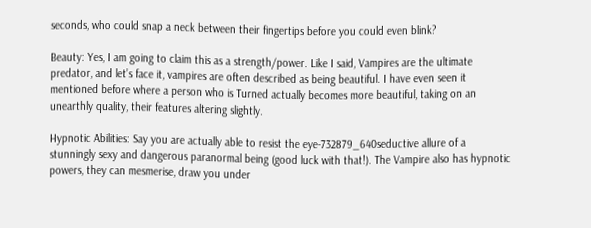seconds, who could snap a neck between their fingertips before you could even blink?

Beauty: Yes, I am going to claim this as a strength/power. Like I said, Vampires are the ultimate predator, and let’s face it, vampires are often described as being beautiful. I have even seen it mentioned before where a person who is Turned actually becomes more beautiful, taking on an unearthly quality, their features altering slightly.

Hypnotic Abilities: Say you are actually able to resist the eye-732879_640seductive allure of a stunningly sexy and dangerous paranormal being (good luck with that!). The Vampire also has hypnotic powers, they can mesmerise, draw you under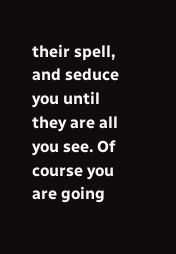their spell, and seduce you until they are all you see. Of course you are going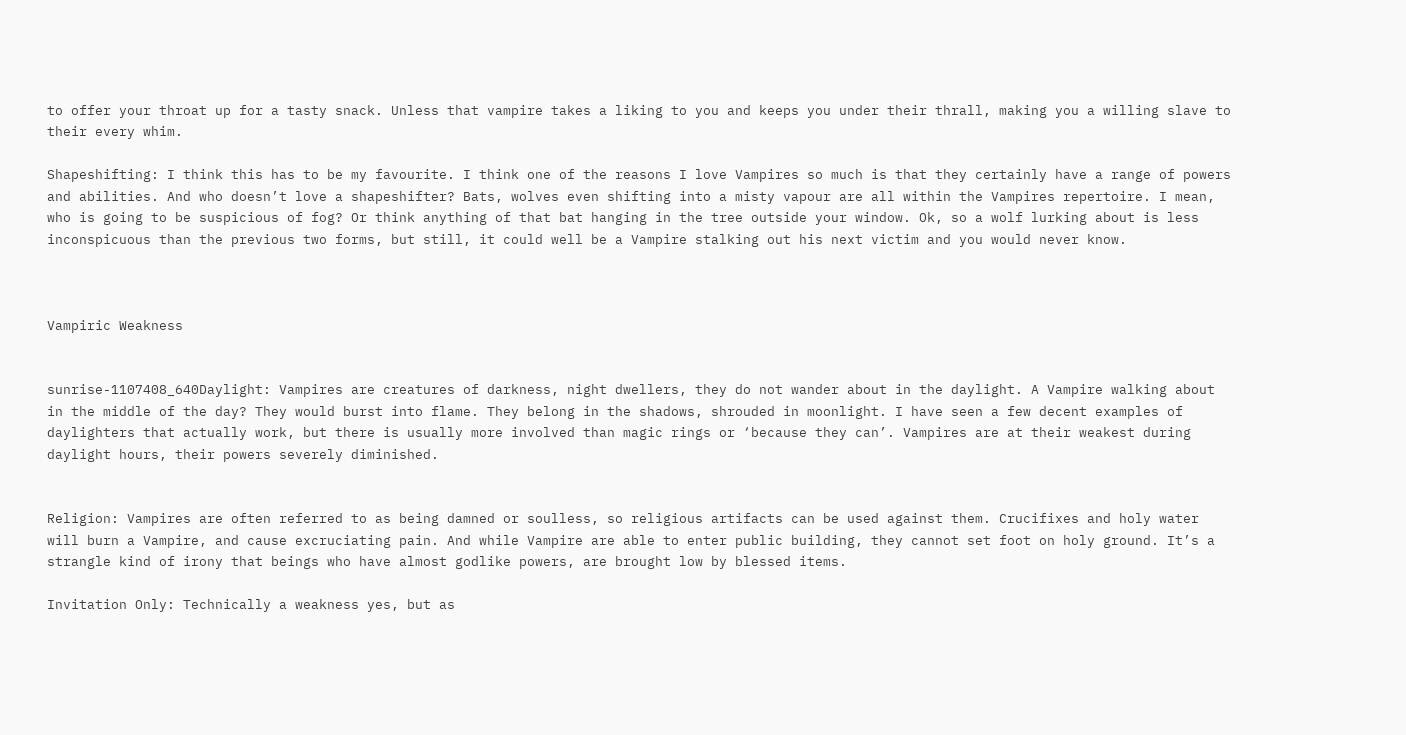to offer your throat up for a tasty snack. Unless that vampire takes a liking to you and keeps you under their thrall, making you a willing slave to their every whim.

Shapeshifting: I think this has to be my favourite. I think one of the reasons I love Vampires so much is that they certainly have a range of powers and abilities. And who doesn’t love a shapeshifter? Bats, wolves even shifting into a misty vapour are all within the Vampires repertoire. I mean, who is going to be suspicious of fog? Or think anything of that bat hanging in the tree outside your window. Ok, so a wolf lurking about is less inconspicuous than the previous two forms, but still, it could well be a Vampire stalking out his next victim and you would never know.



Vampiric Weakness


sunrise-1107408_640Daylight: Vampires are creatures of darkness, night dwellers, they do not wander about in the daylight. A Vampire walking about in the middle of the day? They would burst into flame. They belong in the shadows, shrouded in moonlight. I have seen a few decent examples of daylighters that actually work, but there is usually more involved than magic rings or ‘because they can’. Vampires are at their weakest during daylight hours, their powers severely diminished.


Religion: Vampires are often referred to as being damned or soulless, so religious artifacts can be used against them. Crucifixes and holy water will burn a Vampire, and cause excruciating pain. And while Vampire are able to enter public building, they cannot set foot on holy ground. It’s a strangle kind of irony that beings who have almost godlike powers, are brought low by blessed items.

Invitation Only: Technically a weakness yes, but as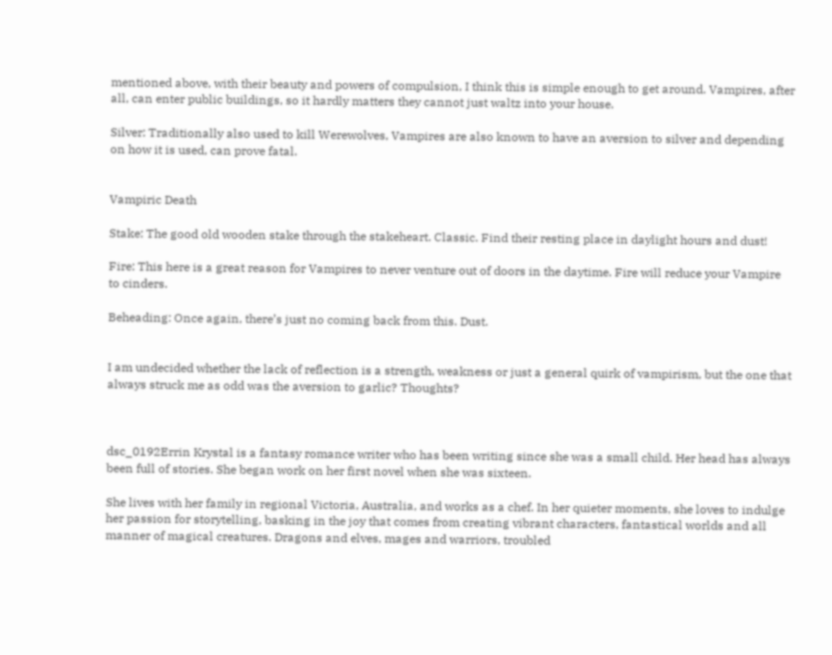mentioned above, with their beauty and powers of compulsion, I think this is simple enough to get around. Vampires, after all, can enter public buildings, so it hardly matters they cannot just waltz into your house.

Silver: Traditionally also used to kill Werewolves, Vampires are also known to have an aversion to silver and depending on how it is used, can prove fatal.


Vampiric Death

Stake: The good old wooden stake through the stakeheart. Classic. Find their resting place in daylight hours and dust!

Fire: This here is a great reason for Vampires to never venture out of doors in the daytime. Fire will reduce your Vampire to cinders.

Beheading: Once again, there’s just no coming back from this. Dust.


I am undecided whether the lack of reflection is a strength, weakness or just a general quirk of vampirism, but the one that always struck me as odd was the aversion to garlic? Thoughts?



dsc_0192Errin Krystal is a fantasy romance writer who has been writing since she was a small child. Her head has always been full of stories. She began work on her first novel when she was sixteen.

She lives with her family in regional Victoria, Australia, and works as a chef. In her quieter moments, she loves to indulge her passion for storytelling, basking in the joy that comes from creating vibrant characters, fantastical worlds and all manner of magical creatures. Dragons and elves, mages and warriors, troubled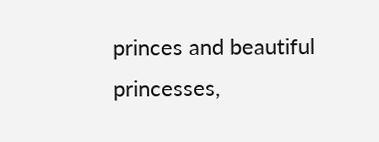princes and beautiful princesses,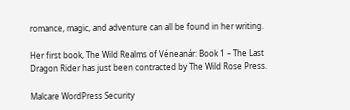romance, magic, and adventure can all be found in her writing.

Her first book, The Wild Realms of Véneanár: Book 1 – The Last Dragon Rider has just been contracted by The Wild Rose Press.

Malcare WordPress Security